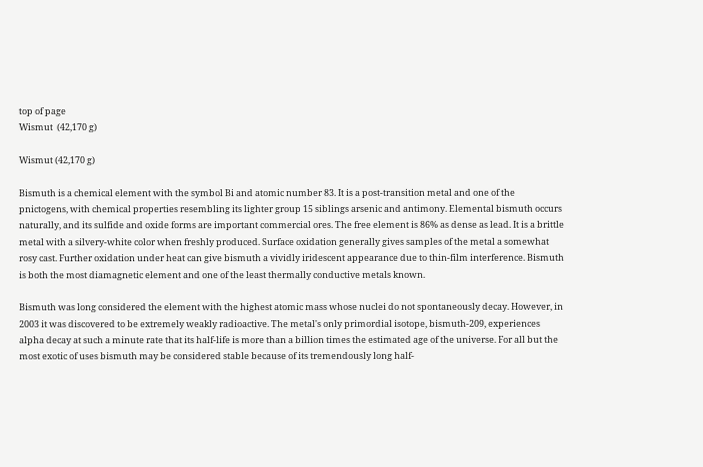top of page
Wismut  (42,170 g)

Wismut (42,170 g)

Bismuth is a chemical element with the symbol Bi and atomic number 83. It is a post-transition metal and one of the pnictogens, with chemical properties resembling its lighter group 15 siblings arsenic and antimony. Elemental bismuth occurs naturally, and its sulfide and oxide forms are important commercial ores. The free element is 86% as dense as lead. It is a brittle metal with a silvery-white color when freshly produced. Surface oxidation generally gives samples of the metal a somewhat rosy cast. Further oxidation under heat can give bismuth a vividly iridescent appearance due to thin-film interference. Bismuth is both the most diamagnetic element and one of the least thermally conductive metals known.

Bismuth was long considered the element with the highest atomic mass whose nuclei do not spontaneously decay. However, in 2003 it was discovered to be extremely weakly radioactive. The metal's only primordial isotope, bismuth-209, experiences alpha decay at such a minute rate that its half-life is more than a billion times the estimated age of the universe. For all but the most exotic of uses bismuth may be considered stable because of its tremendously long half-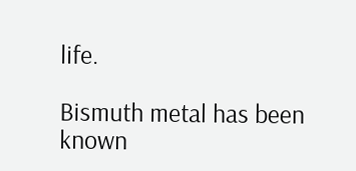life.

Bismuth metal has been known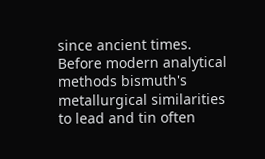since ancient times. Before modern analytical methods bismuth's metallurgical similarities to lead and tin often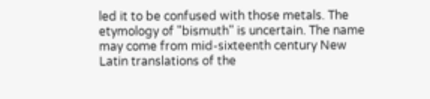led it to be confused with those metals. The etymology of "bismuth" is uncertain. The name may come from mid-sixteenth century New Latin translations of the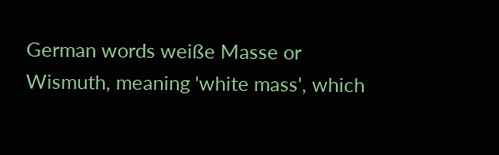German words weiße Masse or Wismuth, meaning 'white mass', which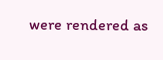were rendered as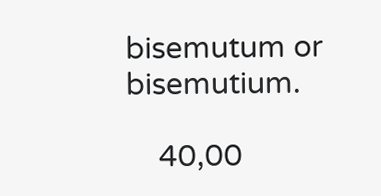bisemutum or bisemutium.

    40,00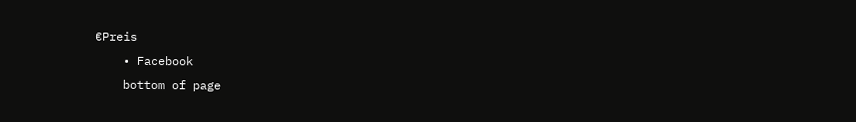€Preis
    • Facebook
    bottom of page